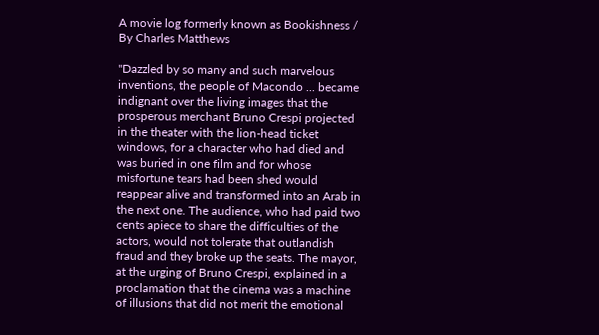A movie log formerly known as Bookishness / By Charles Matthews

"Dazzled by so many and such marvelous inventions, the people of Macondo ... became indignant over the living images that the prosperous merchant Bruno Crespi projected in the theater with the lion-head ticket windows, for a character who had died and was buried in one film and for whose misfortune tears had been shed would reappear alive and transformed into an Arab in the next one. The audience, who had paid two cents apiece to share the difficulties of the actors, would not tolerate that outlandish fraud and they broke up the seats. The mayor, at the urging of Bruno Crespi, explained in a proclamation that the cinema was a machine of illusions that did not merit the emotional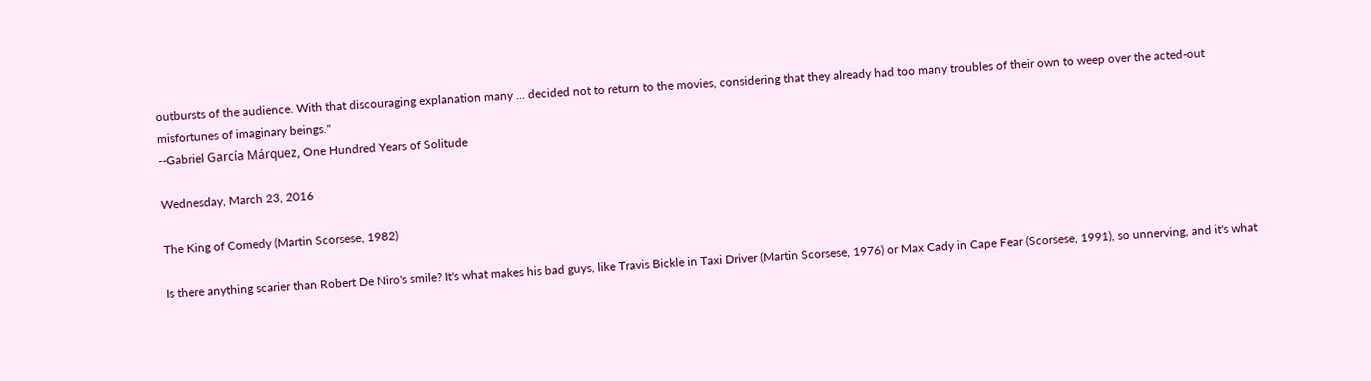outbursts of the audience. With that discouraging explanation many ... decided not to return to the movies, considering that they already had too many troubles of their own to weep over the acted-out misfortunes of imaginary beings."
--Gabriel García Márquez, One Hundred Years of Solitude

Wednesday, March 23, 2016

The King of Comedy (Martin Scorsese, 1982)

Is there anything scarier than Robert De Niro's smile? It's what makes his bad guys, like Travis Bickle in Taxi Driver (Martin Scorsese, 1976) or Max Cady in Cape Fear (Scorsese, 1991), so unnerving, and it's what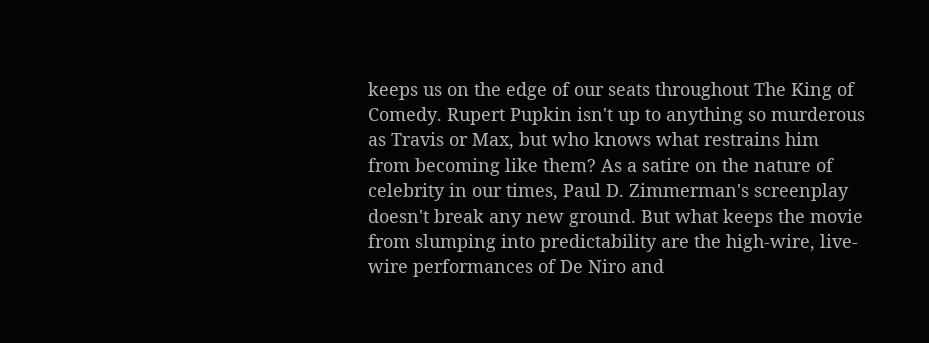keeps us on the edge of our seats throughout The King of Comedy. Rupert Pupkin isn't up to anything so murderous as Travis or Max, but who knows what restrains him from becoming like them? As a satire on the nature of celebrity in our times, Paul D. Zimmerman's screenplay doesn't break any new ground. But what keeps the movie from slumping into predictability are the high-wire, live-wire performances of De Niro and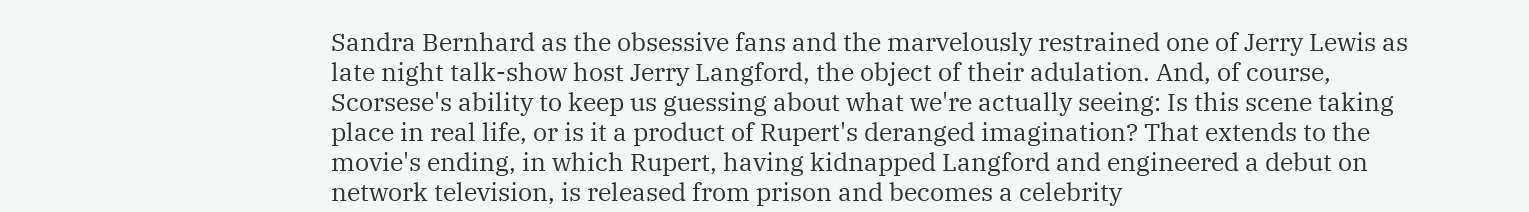Sandra Bernhard as the obsessive fans and the marvelously restrained one of Jerry Lewis as late night talk-show host Jerry Langford, the object of their adulation. And, of course, Scorsese's ability to keep us guessing about what we're actually seeing: Is this scene taking place in real life, or is it a product of Rupert's deranged imagination? That extends to the movie's ending, in which Rupert, having kidnapped Langford and engineered a debut on network television, is released from prison and becomes a celebrity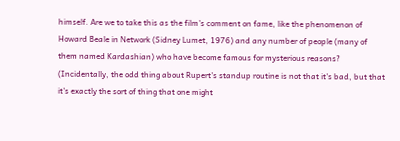himself. Are we to take this as the film's comment on fame, like the phenomenon of Howard Beale in Network (Sidney Lumet, 1976) and any number of people (many of them named Kardashian) who have become famous for mysterious reasons? (Incidentally, the odd thing about Rupert's standup routine is not that it's bad, but that it's exactly the sort of thing that one might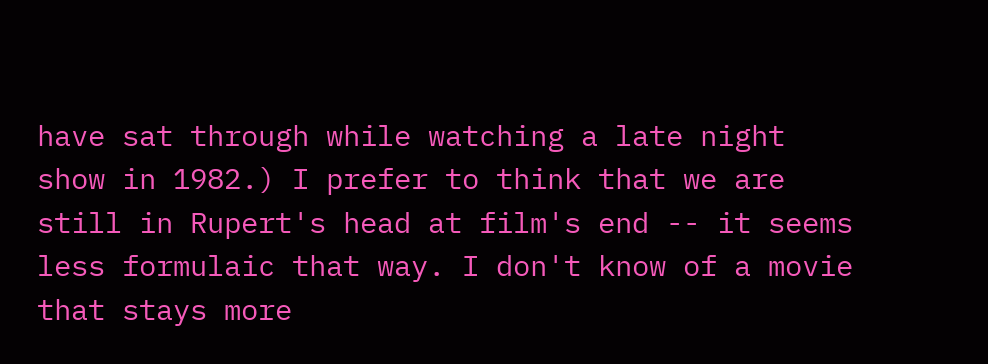have sat through while watching a late night show in 1982.) I prefer to think that we are still in Rupert's head at film's end -- it seems less formulaic that way. I don't know of a movie that stays more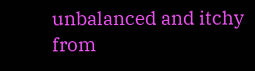unbalanced and itchy from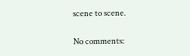scene to scene.

No comments: